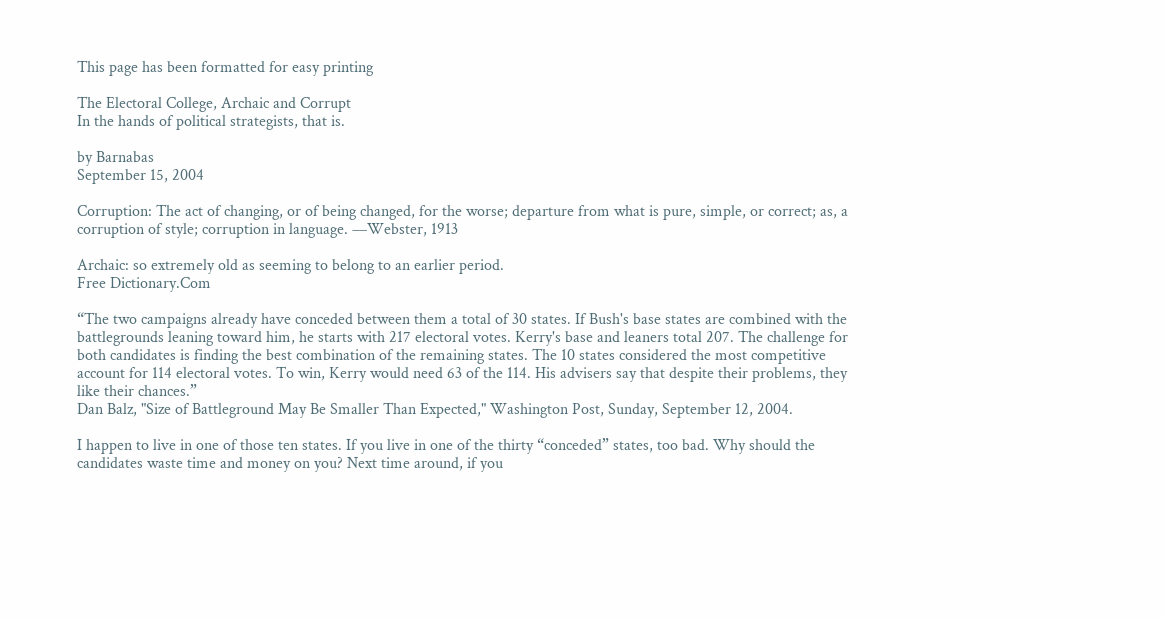This page has been formatted for easy printing

The Electoral College, Archaic and Corrupt
In the hands of political strategists, that is.

by Barnabas
September 15, 2004

Corruption: The act of changing, or of being changed, for the worse; departure from what is pure, simple, or correct; as, a corruption of style; corruption in language. —Webster, 1913

Archaic: so extremely old as seeming to belong to an earlier period.
Free Dictionary.Com

“The two campaigns already have conceded between them a total of 30 states. If Bush's base states are combined with the battlegrounds leaning toward him, he starts with 217 electoral votes. Kerry's base and leaners total 207. The challenge for both candidates is finding the best combination of the remaining states. The 10 states considered the most competitive account for 114 electoral votes. To win, Kerry would need 63 of the 114. His advisers say that despite their problems, they like their chances.”
Dan Balz, "Size of Battleground May Be Smaller Than Expected," Washington Post, Sunday, September 12, 2004.

I happen to live in one of those ten states. If you live in one of the thirty “conceded” states, too bad. Why should the candidates waste time and money on you? Next time around, if you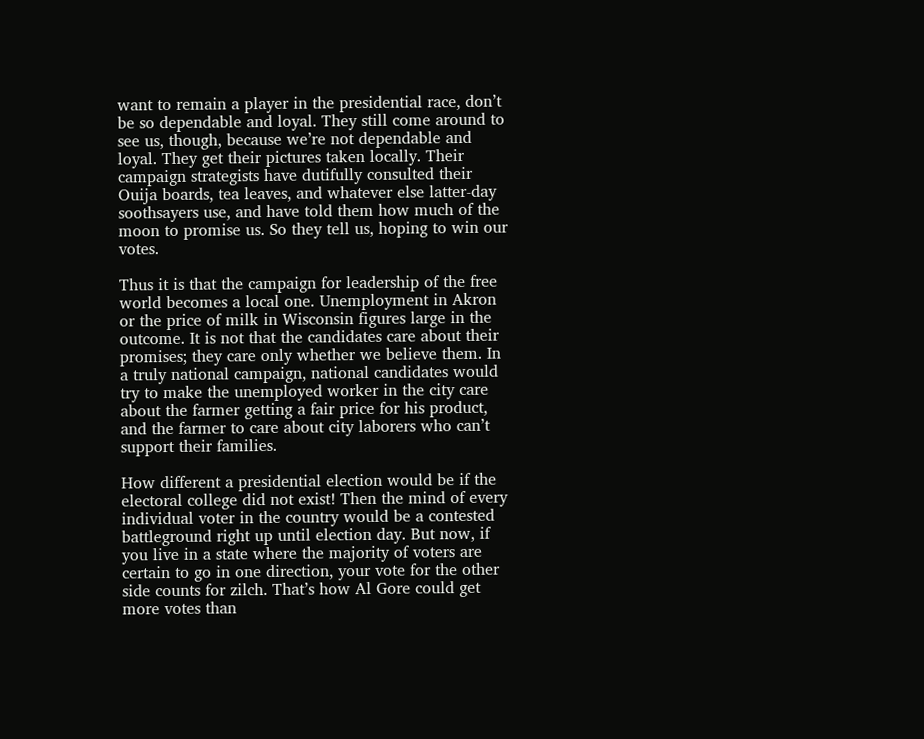want to remain a player in the presidential race, don’t be so dependable and loyal. They still come around to see us, though, because we’re not dependable and loyal. They get their pictures taken locally. Their campaign strategists have dutifully consulted their Ouija boards, tea leaves, and whatever else latter-day soothsayers use, and have told them how much of the moon to promise us. So they tell us, hoping to win our votes.

Thus it is that the campaign for leadership of the free world becomes a local one. Unemployment in Akron or the price of milk in Wisconsin figures large in the outcome. It is not that the candidates care about their promises; they care only whether we believe them. In a truly national campaign, national candidates would try to make the unemployed worker in the city care about the farmer getting a fair price for his product, and the farmer to care about city laborers who can’t support their families.

How different a presidential election would be if the electoral college did not exist! Then the mind of every individual voter in the country would be a contested battleground right up until election day. But now, if you live in a state where the majority of voters are certain to go in one direction, your vote for the other side counts for zilch. That’s how Al Gore could get more votes than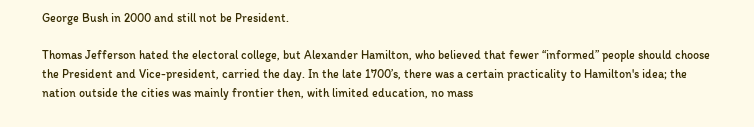George Bush in 2000 and still not be President.

Thomas Jefferson hated the electoral college, but Alexander Hamilton, who believed that fewer “informed” people should choose the President and Vice-president, carried the day. In the late 1700’s, there was a certain practicality to Hamilton's idea; the nation outside the cities was mainly frontier then, with limited education, no mass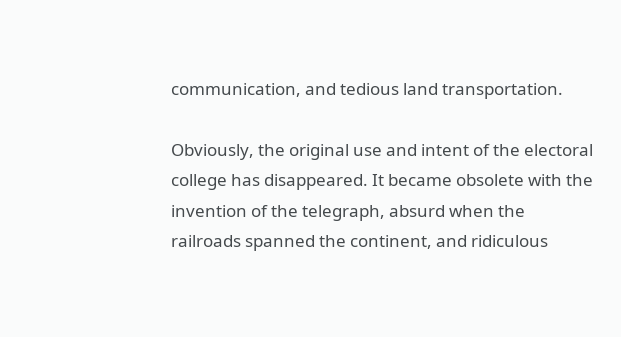communication, and tedious land transportation.

Obviously, the original use and intent of the electoral college has disappeared. It became obsolete with the invention of the telegraph, absurd when the railroads spanned the continent, and ridiculous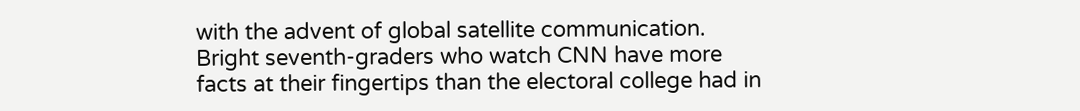with the advent of global satellite communication. Bright seventh-graders who watch CNN have more facts at their fingertips than the electoral college had in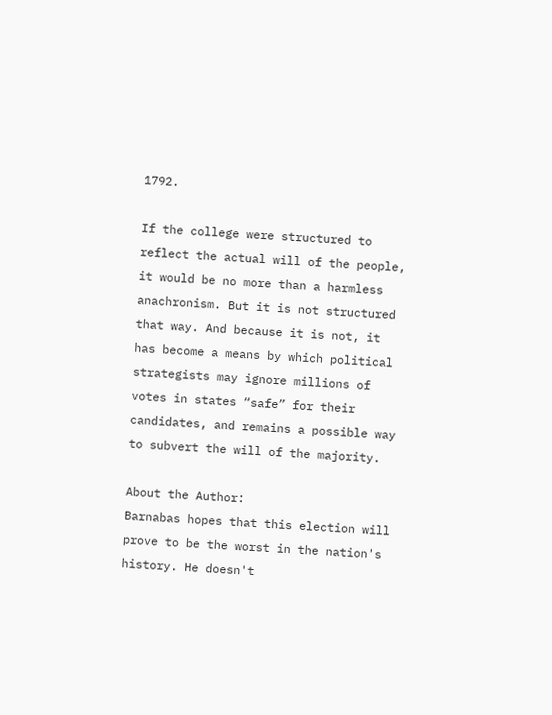1792.

If the college were structured to reflect the actual will of the people, it would be no more than a harmless anachronism. But it is not structured that way. And because it is not, it has become a means by which political strategists may ignore millions of votes in states “safe” for their candidates, and remains a possible way to subvert the will of the majority.

About the Author:
Barnabas hopes that this election will prove to be the worst in the nation's history. He doesn't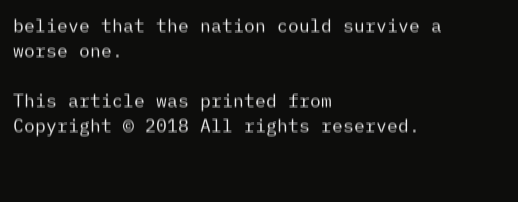believe that the nation could survive a worse one.

This article was printed from
Copyright © 2018 All rights reserved.